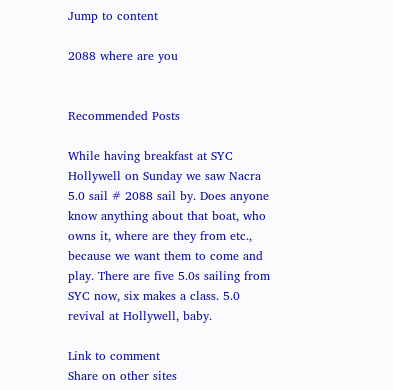Jump to content

2088 where are you


Recommended Posts

While having breakfast at SYC Hollywell on Sunday we saw Nacra 5.0 sail # 2088 sail by. Does anyone know anything about that boat, who owns it, where are they from etc., because we want them to come and play. There are five 5.0s sailing from SYC now, six makes a class. 5.0 revival at Hollywell, baby.

Link to comment
Share on other sites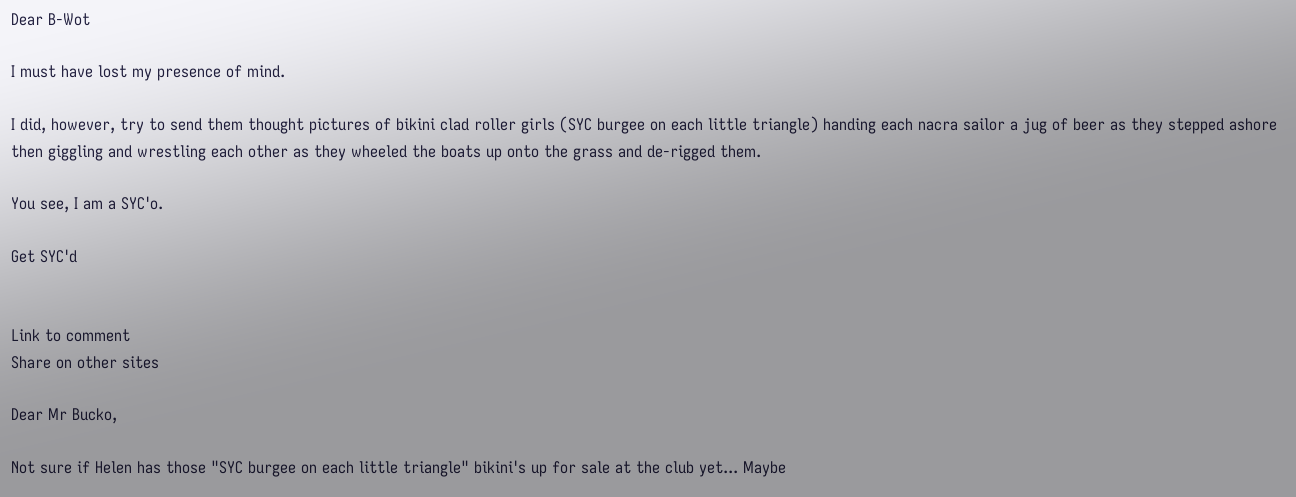Dear B-Wot

I must have lost my presence of mind.

I did, however, try to send them thought pictures of bikini clad roller girls (SYC burgee on each little triangle) handing each nacra sailor a jug of beer as they stepped ashore then giggling and wrestling each other as they wheeled the boats up onto the grass and de-rigged them.

You see, I am a SYC'o.

Get SYC'd


Link to comment
Share on other sites

Dear Mr Bucko,

Not sure if Helen has those "SYC burgee on each little triangle" bikini's up for sale at the club yet... Maybe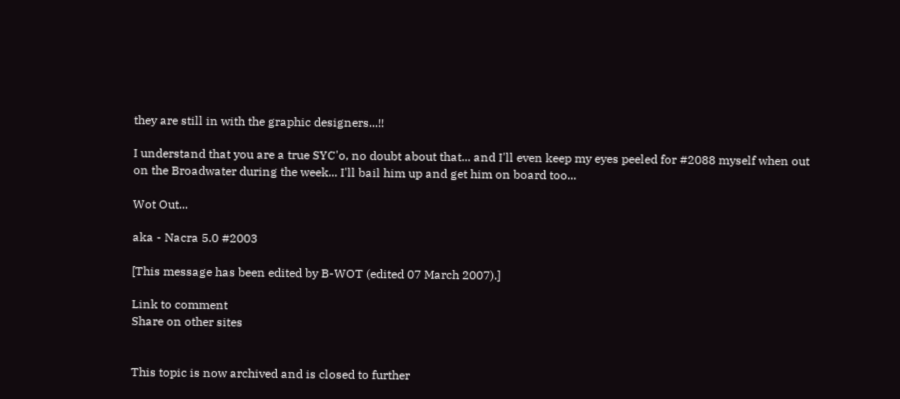they are still in with the graphic designers...!!

I understand that you are a true SYC'o, no doubt about that... and I'll even keep my eyes peeled for #2088 myself when out on the Broadwater during the week... I'll bail him up and get him on board too...

Wot Out...

aka - Nacra 5.0 #2003

[This message has been edited by B-WOT (edited 07 March 2007).]

Link to comment
Share on other sites


This topic is now archived and is closed to further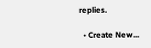replies.

  • Create New...